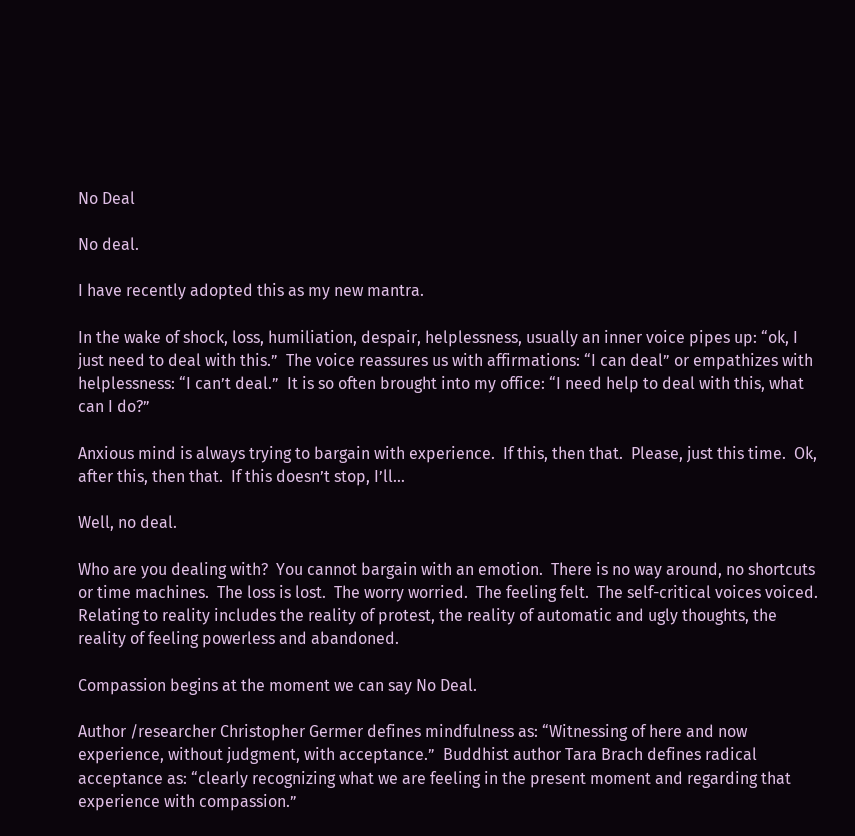No Deal

No deal.

I have recently adopted this as my new mantra.

In the wake of shock, loss, humiliation, despair, helplessness, usually an inner voice pipes up: “ok, I just need to deal with this.”  The voice reassures us with affirmations: “I can deal” or empathizes with helplessness: “I can’t deal.”  It is so often brought into my office: “I need help to deal with this, what can I do?”

Anxious mind is always trying to bargain with experience.  If this, then that.  Please, just this time.  Ok, after this, then that.  If this doesn’t stop, I’ll…

Well, no deal.

Who are you dealing with?  You cannot bargain with an emotion.  There is no way around, no shortcuts or time machines.  The loss is lost.  The worry worried.  The feeling felt.  The self-critical voices voiced.  Relating to reality includes the reality of protest, the reality of automatic and ugly thoughts, the reality of feeling powerless and abandoned.

Compassion begins at the moment we can say No Deal.

Author /researcher Christopher Germer defines mindfulness as: “Witnessing of here and now experience, without judgment, with acceptance.”  Buddhist author Tara Brach defines radical acceptance as: “clearly recognizing what we are feeling in the present moment and regarding that experience with compassion.”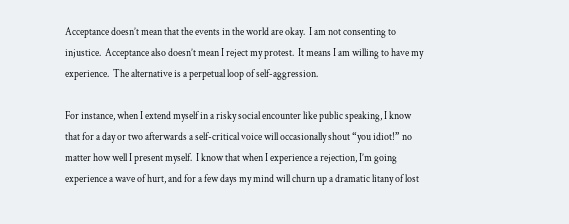Acceptance doesn’t mean that the events in the world are okay.  I am not consenting to injustice.  Acceptance also doesn’t mean I reject my protest.  It means I am willing to have my experience.  The alternative is a perpetual loop of self-aggression.

For instance, when I extend myself in a risky social encounter like public speaking, I know that for a day or two afterwards a self-critical voice will occasionally shout “you idiot!” no matter how well I present myself.  I know that when I experience a rejection, I’m going experience a wave of hurt, and for a few days my mind will churn up a dramatic litany of lost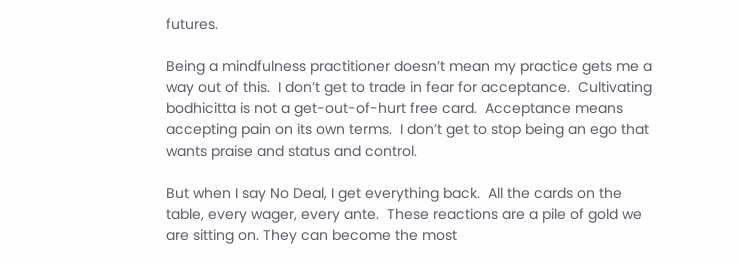futures.

Being a mindfulness practitioner doesn’t mean my practice gets me a way out of this.  I don’t get to trade in fear for acceptance.  Cultivating bodhicitta is not a get-out-of-hurt free card.  Acceptance means accepting pain on its own terms.  I don’t get to stop being an ego that wants praise and status and control.

But when I say No Deal, I get everything back.  All the cards on the table, every wager, every ante.  These reactions are a pile of gold we are sitting on. They can become the most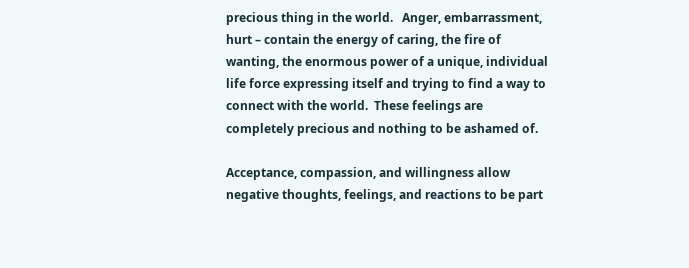precious thing in the world.   Anger, embarrassment, hurt – contain the energy of caring, the fire of wanting, the enormous power of a unique, individual life force expressing itself and trying to find a way to connect with the world.  These feelings are completely precious and nothing to be ashamed of.

Acceptance, compassion, and willingness allow negative thoughts, feelings, and reactions to be part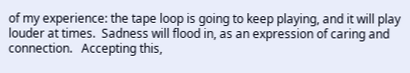of my experience: the tape loop is going to keep playing, and it will play louder at times.  Sadness will flood in, as an expression of caring and connection.   Accepting this,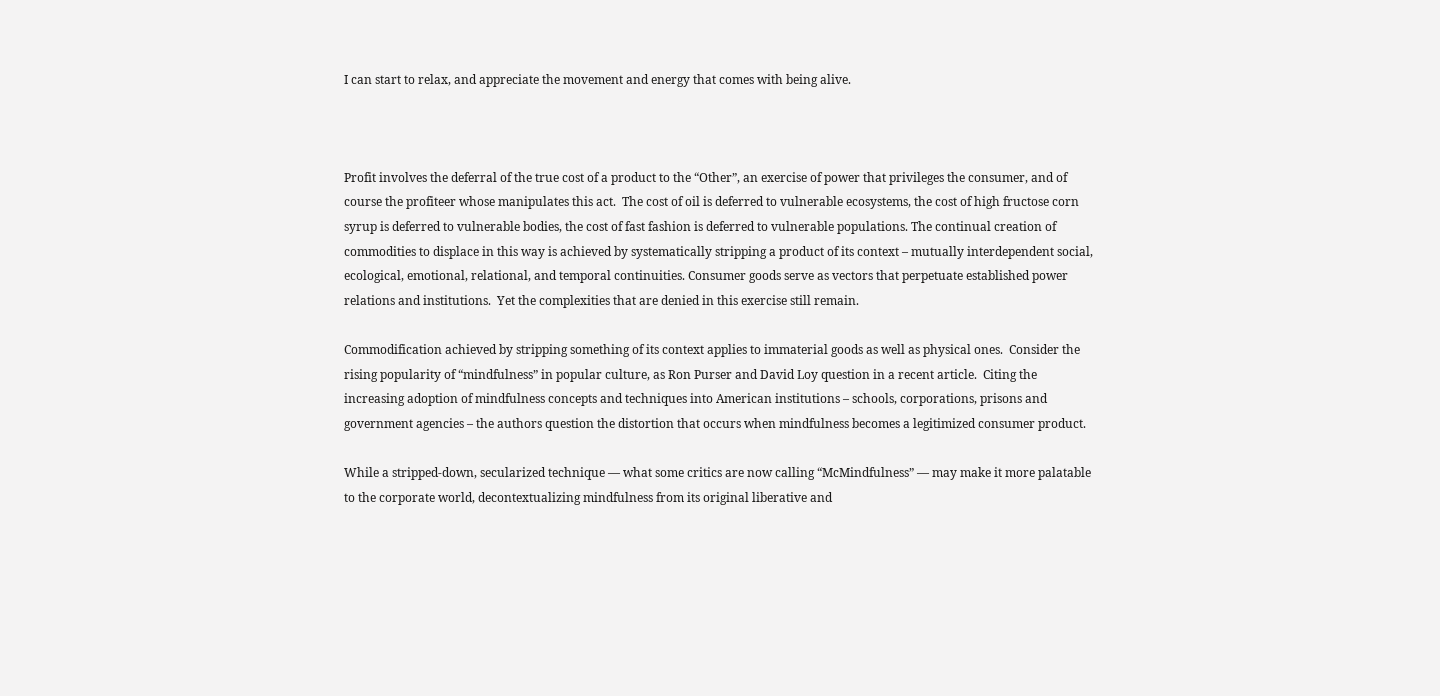I can start to relax, and appreciate the movement and energy that comes with being alive.



Profit involves the deferral of the true cost of a product to the “Other”, an exercise of power that privileges the consumer, and of course the profiteer whose manipulates this act.  The cost of oil is deferred to vulnerable ecosystems, the cost of high fructose corn syrup is deferred to vulnerable bodies, the cost of fast fashion is deferred to vulnerable populations. The continual creation of commodities to displace in this way is achieved by systematically stripping a product of its context – mutually interdependent social, ecological, emotional, relational, and temporal continuities. Consumer goods serve as vectors that perpetuate established power relations and institutions.  Yet the complexities that are denied in this exercise still remain.

Commodification achieved by stripping something of its context applies to immaterial goods as well as physical ones.  Consider the rising popularity of “mindfulness” in popular culture, as Ron Purser and David Loy question in a recent article.  Citing the increasing adoption of mindfulness concepts and techniques into American institutions – schools, corporations, prisons and government agencies – the authors question the distortion that occurs when mindfulness becomes a legitimized consumer product.

While a stripped-down, secularized technique — what some critics are now calling “McMindfulness” — may make it more palatable to the corporate world, decontextualizing mindfulness from its original liberative and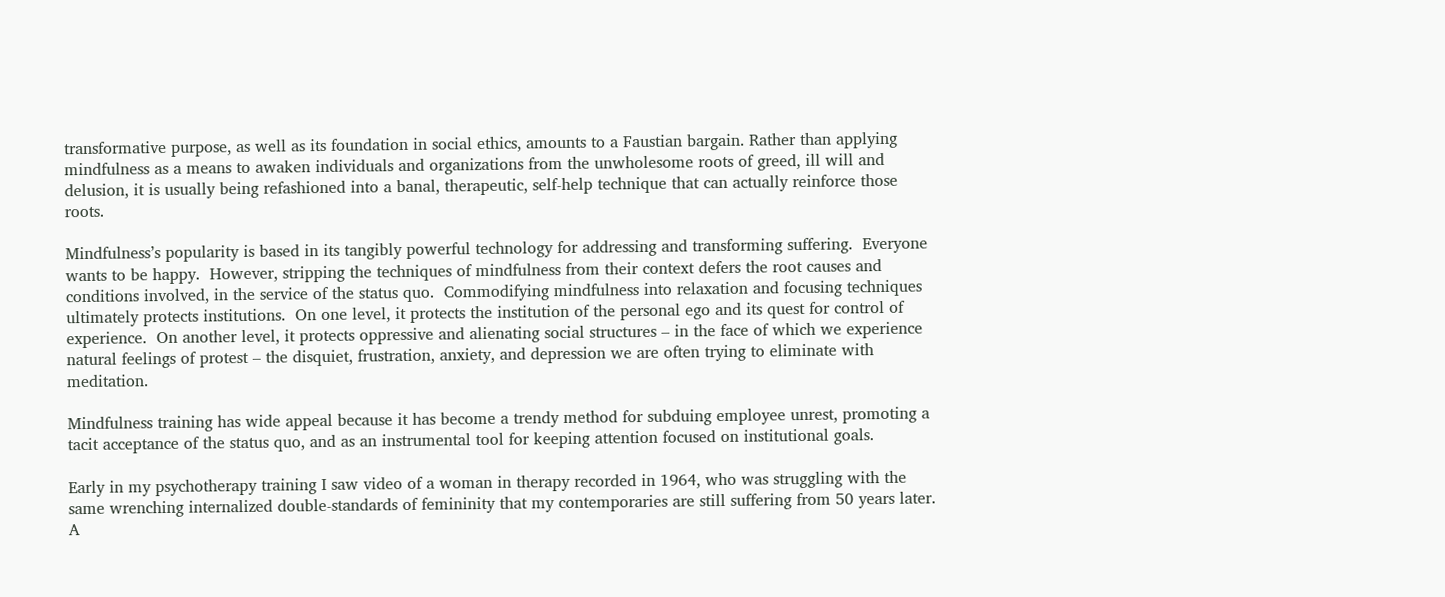transformative purpose, as well as its foundation in social ethics, amounts to a Faustian bargain. Rather than applying mindfulness as a means to awaken individuals and organizations from the unwholesome roots of greed, ill will and delusion, it is usually being refashioned into a banal, therapeutic, self-help technique that can actually reinforce those roots.

Mindfulness’s popularity is based in its tangibly powerful technology for addressing and transforming suffering.  Everyone wants to be happy.  However, stripping the techniques of mindfulness from their context defers the root causes and conditions involved, in the service of the status quo.  Commodifying mindfulness into relaxation and focusing techniques ultimately protects institutions.  On one level, it protects the institution of the personal ego and its quest for control of experience.  On another level, it protects oppressive and alienating social structures – in the face of which we experience natural feelings of protest – the disquiet, frustration, anxiety, and depression we are often trying to eliminate with meditation.

Mindfulness training has wide appeal because it has become a trendy method for subduing employee unrest, promoting a tacit acceptance of the status quo, and as an instrumental tool for keeping attention focused on institutional goals.

Early in my psychotherapy training I saw video of a woman in therapy recorded in 1964, who was struggling with the same wrenching internalized double-standards of femininity that my contemporaries are still suffering from 50 years later.  A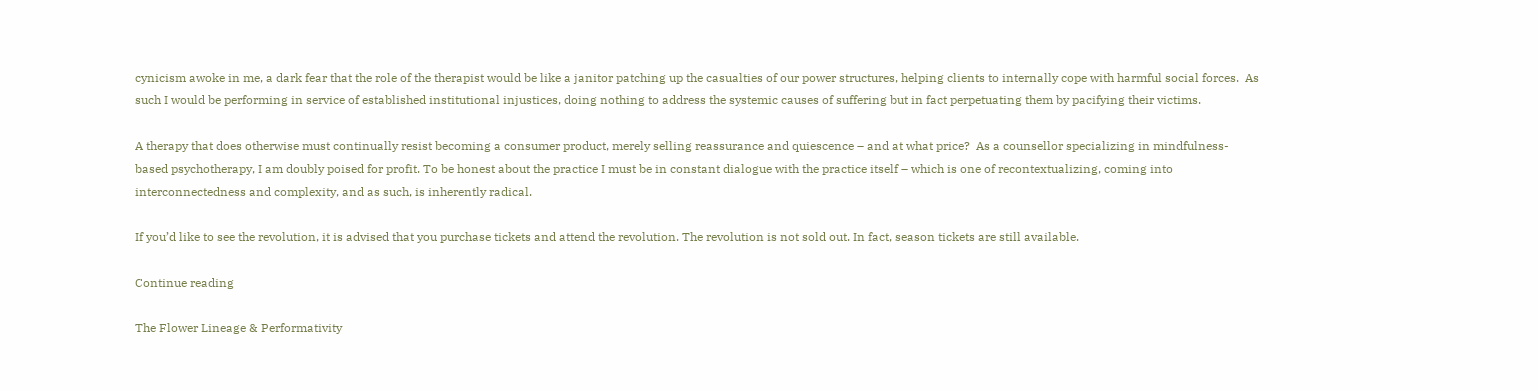cynicism awoke in me, a dark fear that the role of the therapist would be like a janitor patching up the casualties of our power structures, helping clients to internally cope with harmful social forces.  As such I would be performing in service of established institutional injustices, doing nothing to address the systemic causes of suffering but in fact perpetuating them by pacifying their victims.

A therapy that does otherwise must continually resist becoming a consumer product, merely selling reassurance and quiescence – and at what price?  As a counsellor specializing in mindfulness-based psychotherapy, I am doubly poised for profit. To be honest about the practice I must be in constant dialogue with the practice itself – which is one of recontextualizing, coming into interconnectedness and complexity, and as such, is inherently radical.

If you’d like to see the revolution, it is advised that you purchase tickets and attend the revolution. The revolution is not sold out. In fact, season tickets are still available.

Continue reading

The Flower Lineage & Performativity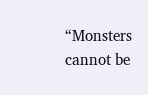“Monsters cannot be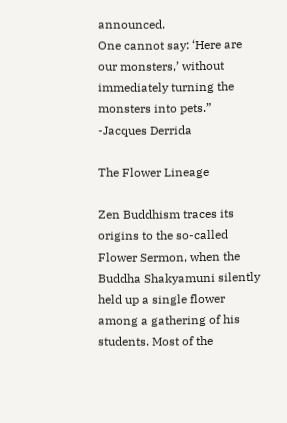announced.
One cannot say: ‘Here are our monsters,’ without immediately turning the monsters into pets.”
-Jacques Derrida

The Flower Lineage

Zen Buddhism traces its origins to the so-called Flower Sermon, when the Buddha Shakyamuni silently held up a single flower among a gathering of his students. Most of the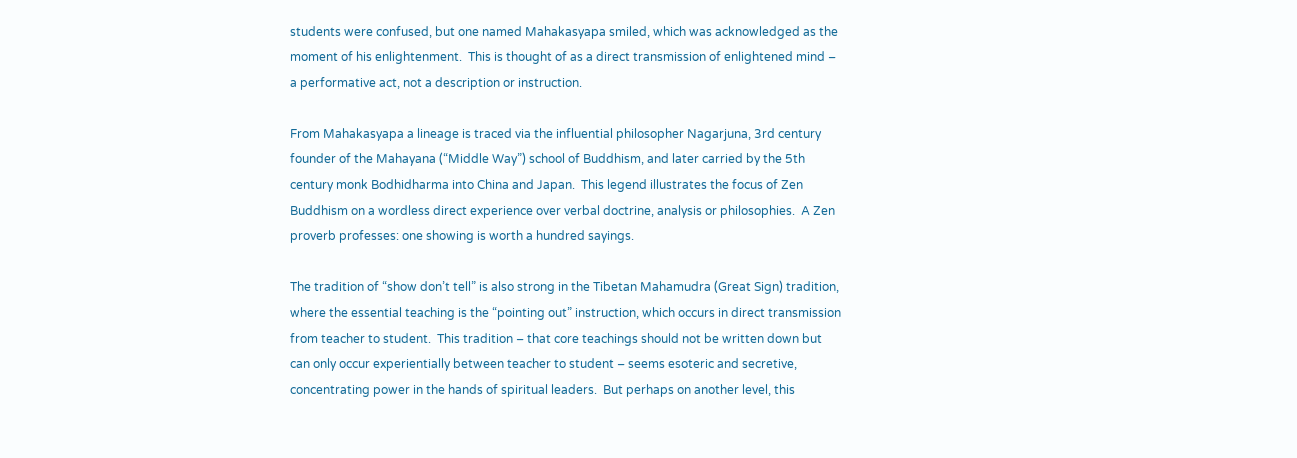students were confused, but one named Mahakasyapa smiled, which was acknowledged as the moment of his enlightenment.  This is thought of as a direct transmission of enlightened mind – a performative act, not a description or instruction.

From Mahakasyapa a lineage is traced via the influential philosopher Nagarjuna, 3rd century founder of the Mahayana (“Middle Way”) school of Buddhism, and later carried by the 5th century monk Bodhidharma into China and Japan.  This legend illustrates the focus of Zen Buddhism on a wordless direct experience over verbal doctrine, analysis or philosophies.  A Zen proverb professes: one showing is worth a hundred sayings.

The tradition of “show don’t tell” is also strong in the Tibetan Mahamudra (Great Sign) tradition, where the essential teaching is the “pointing out” instruction, which occurs in direct transmission from teacher to student.  This tradition – that core teachings should not be written down but can only occur experientially between teacher to student – seems esoteric and secretive, concentrating power in the hands of spiritual leaders.  But perhaps on another level, this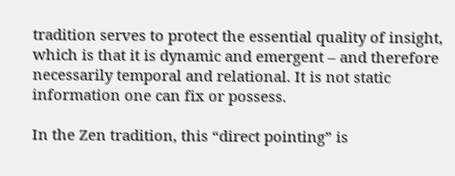tradition serves to protect the essential quality of insight, which is that it is dynamic and emergent – and therefore necessarily temporal and relational. It is not static information one can fix or possess.

In the Zen tradition, this “direct pointing” is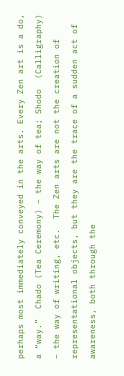perhaps most immediately conveyed in the arts. Every Zen art is a do, a “way.”  Chado (Tea Ceremony) – the way of tea; Shodo  (Calligraphy) – the way of writing, etc.  The Zen arts are not the creation of representational objects, but they are the trace of a sudden act of awareness, both through the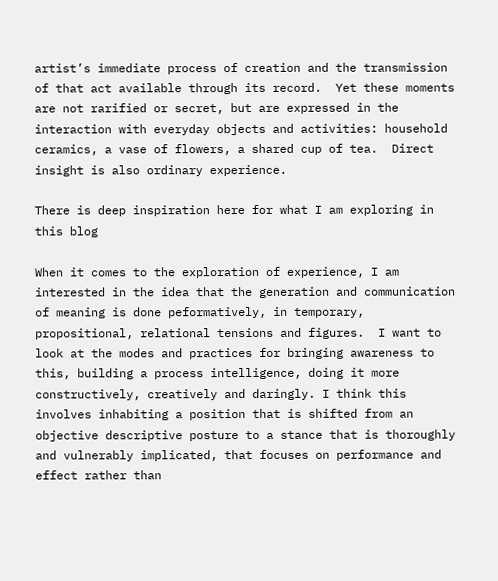artist’s immediate process of creation and the transmission of that act available through its record.  Yet these moments are not rarified or secret, but are expressed in the interaction with everyday objects and activities: household ceramics, a vase of flowers, a shared cup of tea.  Direct insight is also ordinary experience.

There is deep inspiration here for what I am exploring in this blog

When it comes to the exploration of experience, I am interested in the idea that the generation and communication of meaning is done peformatively, in temporary, propositional, relational tensions and figures.  I want to look at the modes and practices for bringing awareness to this, building a process intelligence, doing it more constructively, creatively and daringly. I think this involves inhabiting a position that is shifted from an objective descriptive posture to a stance that is thoroughly and vulnerably implicated, that focuses on performance and effect rather than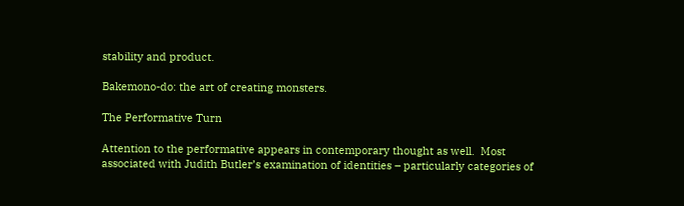stability and product.

Bakemono-do: the art of creating monsters.

The Performative Turn

Attention to the performative appears in contemporary thought as well.  Most associated with Judith Butler’s examination of identities – particularly categories of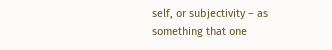self, or subjectivity – as something that one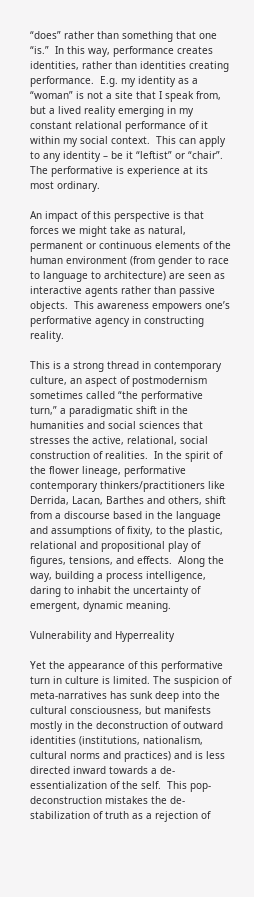“does” rather than something that one “is.”  In this way, performance creates identities, rather than identities creating performance.  E.g. my identity as a “woman” is not a site that I speak from, but a lived reality emerging in my constant relational performance of it within my social context.  This can apply to any identity – be it “leftist” or “chair”. The performative is experience at its most ordinary.

An impact of this perspective is that forces we might take as natural, permanent or continuous elements of the human environment (from gender to race to language to architecture) are seen as interactive agents rather than passive objects.  This awareness empowers one’s performative agency in constructing reality.

This is a strong thread in contemporary culture, an aspect of postmodernism sometimes called “the performative turn,” a paradigmatic shift in the humanities and social sciences that stresses the active, relational, social construction of realities.  In the spirit of the flower lineage, performative contemporary thinkers/practitioners like Derrida, Lacan, Barthes and others, shift from a discourse based in the language and assumptions of fixity, to the plastic, relational and propositional play of figures, tensions, and effects.  Along the way, building a process intelligence, daring to inhabit the uncertainty of emergent, dynamic meaning.

Vulnerability and Hyperreality

Yet the appearance of this performative turn in culture is limited. The suspicion of meta-narratives has sunk deep into the cultural consciousness, but manifests mostly in the deconstruction of outward identities (institutions, nationalism, cultural norms and practices) and is less directed inward towards a de-essentialization of the self.  This pop-deconstruction mistakes the de-stabilization of truth as a rejection of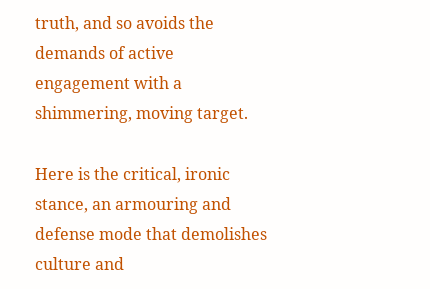truth, and so avoids the demands of active engagement with a shimmering, moving target.

Here is the critical, ironic stance, an armouring and defense mode that demolishes culture and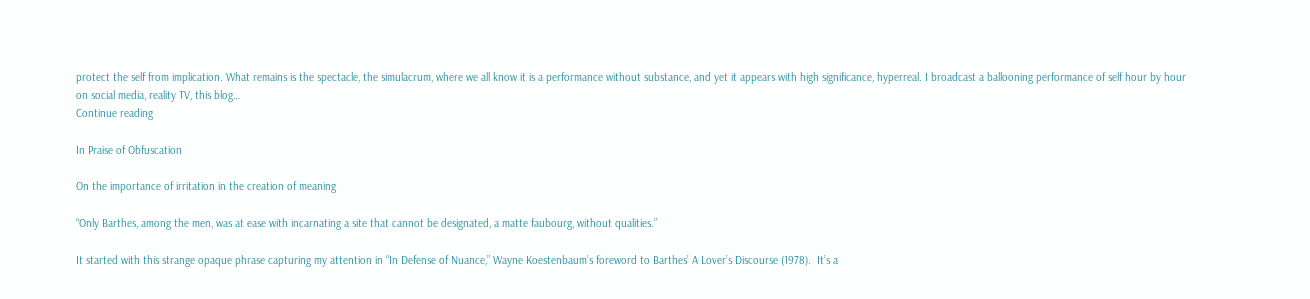protect the self from implication. What remains is the spectacle, the simulacrum, where we all know it is a performance without substance, and yet it appears with high significance, hyperreal. I broadcast a ballooning performance of self hour by hour on social media, reality TV, this blog…
Continue reading

In Praise of Obfuscation

On the importance of irritation in the creation of meaning

“Only Barthes, among the men, was at ease with incarnating a site that cannot be designated, a matte faubourg, without qualities.”

It started with this strange opaque phrase capturing my attention in “In Defense of Nuance,” Wayne Koestenbaum’s foreword to Barthes’ A Lover’s Discourse (1978).  It’s a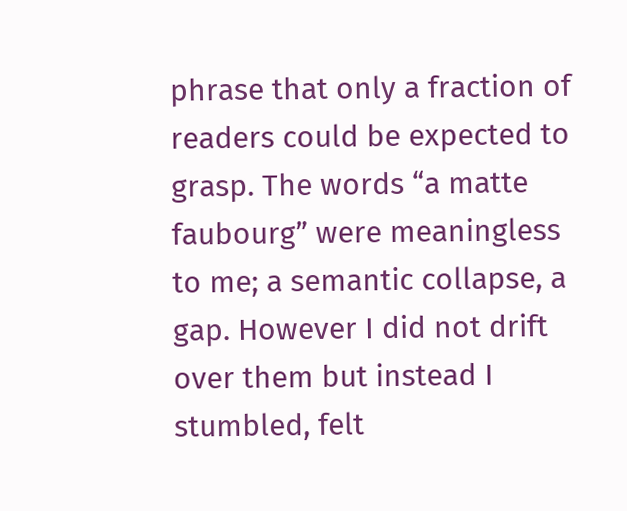phrase that only a fraction of readers could be expected to grasp. The words “a matte faubourg” were meaningless to me; a semantic collapse, a gap. However I did not drift over them but instead I stumbled, felt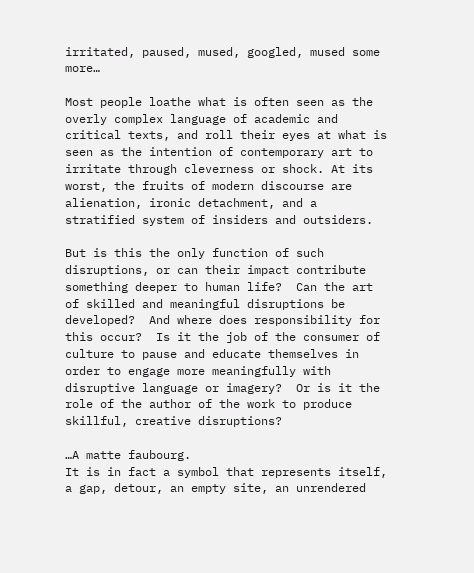irritated, paused, mused, googled, mused some more…

Most people loathe what is often seen as the overly complex language of academic and critical texts, and roll their eyes at what is seen as the intention of contemporary art to irritate through cleverness or shock. At its worst, the fruits of modern discourse are alienation, ironic detachment, and a stratified system of insiders and outsiders.

But is this the only function of such disruptions, or can their impact contribute something deeper to human life?  Can the art of skilled and meaningful disruptions be developed?  And where does responsibility for this occur?  Is it the job of the consumer of culture to pause and educate themselves in order to engage more meaningfully with disruptive language or imagery?  Or is it the role of the author of the work to produce skillful, creative disruptions?

…A matte faubourg.
It is in fact a symbol that represents itself, a gap, detour, an empty site, an unrendered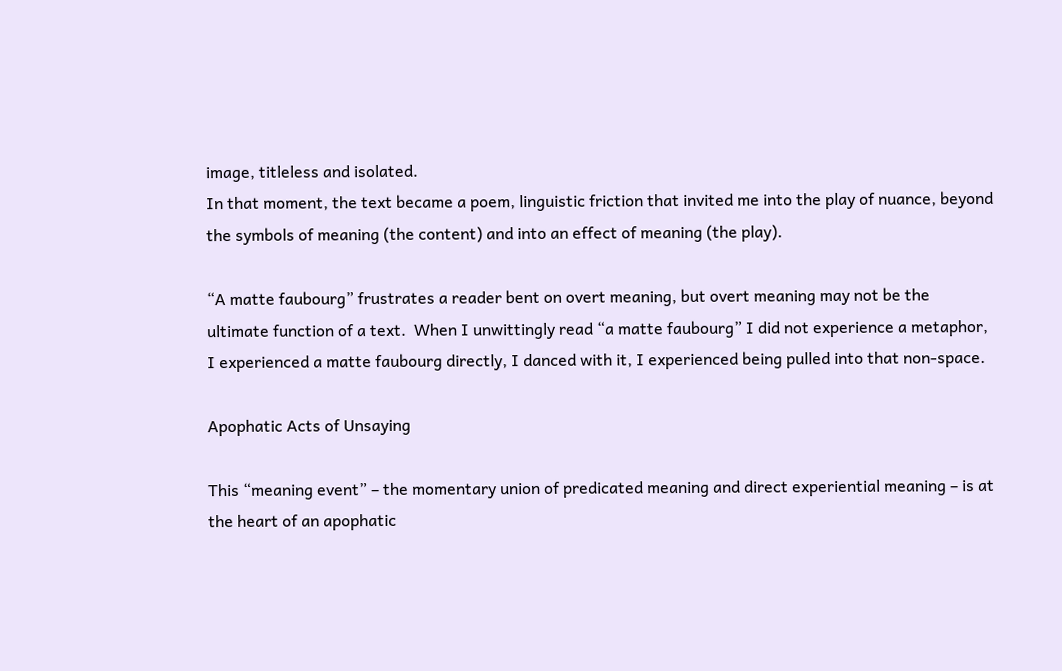image, titleless and isolated.
In that moment, the text became a poem, linguistic friction that invited me into the play of nuance, beyond the symbols of meaning (the content) and into an effect of meaning (the play).

“A matte faubourg” frustrates a reader bent on overt meaning, but overt meaning may not be the ultimate function of a text.  When I unwittingly read “a matte faubourg” I did not experience a metaphor, I experienced a matte faubourg directly, I danced with it, I experienced being pulled into that non-space.

Apophatic Acts of Unsaying

This “meaning event” – the momentary union of predicated meaning and direct experiential meaning – is at the heart of an apophatic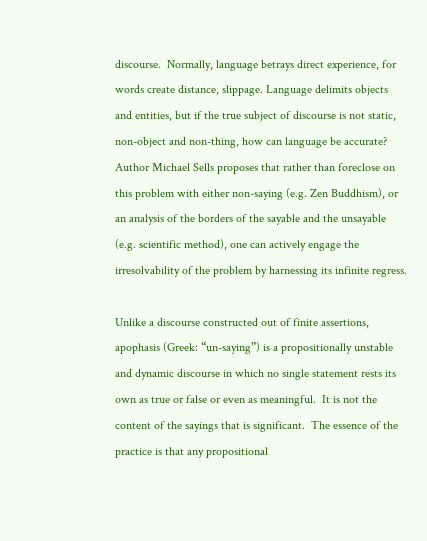discourse.  Normally, language betrays direct experience, for words create distance, slippage. Language delimits objects and entities, but if the true subject of discourse is not static, non-object and non-thing, how can language be accurate?  Author Michael Sells proposes that rather than foreclose on this problem with either non-saying (e.g. Zen Buddhism), or an analysis of the borders of the sayable and the unsayable (e.g. scientific method), one can actively engage the irresolvability of the problem by harnessing its infinite regress.

Unlike a discourse constructed out of finite assertions, apophasis (Greek: “un-saying”) is a propositionally unstable and dynamic discourse in which no single statement rests its own as true or false or even as meaningful.  It is not the content of the sayings that is significant.  The essence of the practice is that any propositional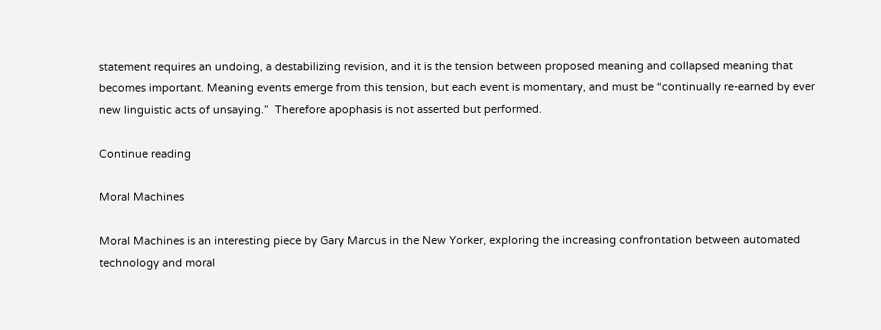statement requires an undoing, a destabilizing revision, and it is the tension between proposed meaning and collapsed meaning that becomes important. Meaning events emerge from this tension, but each event is momentary, and must be “continually re-earned by ever new linguistic acts of unsaying.”  Therefore apophasis is not asserted but performed.

Continue reading

Moral Machines

Moral Machines is an interesting piece by Gary Marcus in the New Yorker, exploring the increasing confrontation between automated technology and moral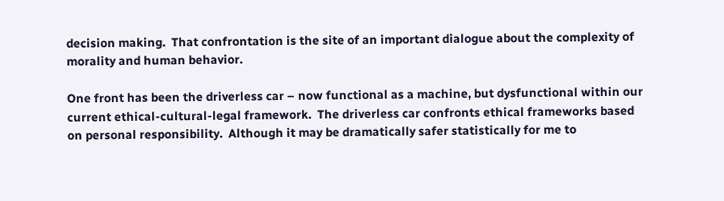decision making.  That confrontation is the site of an important dialogue about the complexity of morality and human behavior.

One front has been the driverless car – now functional as a machine, but dysfunctional within our current ethical-cultural-legal framework.  The driverless car confronts ethical frameworks based on personal responsibility.  Although it may be dramatically safer statistically for me to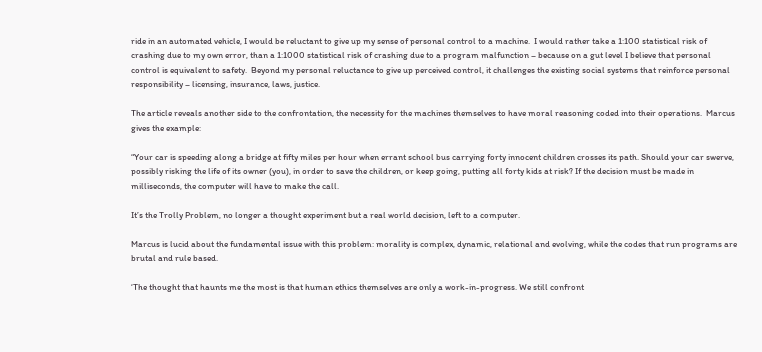ride in an automated vehicle, I would be reluctant to give up my sense of personal control to a machine.  I would rather take a 1:100 statistical risk of crashing due to my own error, than a 1:1000 statistical risk of crashing due to a program malfunction – because on a gut level I believe that personal control is equivalent to safety.  Beyond my personal reluctance to give up perceived control, it challenges the existing social systems that reinforce personal responsibility – licensing, insurance, laws, justice.

The article reveals another side to the confrontation, the necessity for the machines themselves to have moral reasoning coded into their operations.  Marcus gives the example:

“Your car is speeding along a bridge at fifty miles per hour when errant school bus carrying forty innocent children crosses its path. Should your car swerve, possibly risking the life of its owner (you), in order to save the children, or keep going, putting all forty kids at risk? If the decision must be made in milliseconds, the computer will have to make the call.

It’s the Trolly Problem, no longer a thought experiment but a real world decision, left to a computer.

Marcus is lucid about the fundamental issue with this problem: morality is complex, dynamic, relational and evolving, while the codes that run programs are brutal and rule based.

‘The thought that haunts me the most is that human ethics themselves are only a work-in-progress. We still confront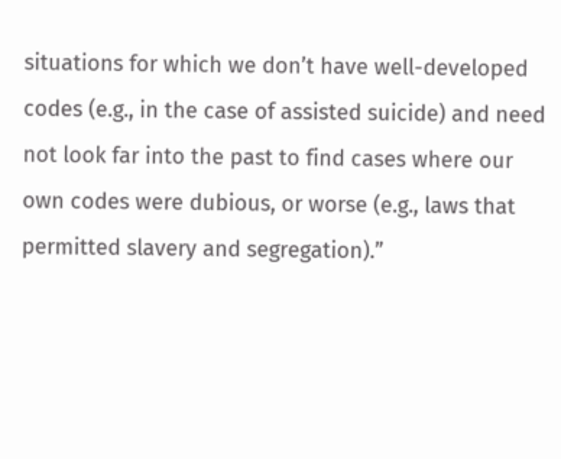situations for which we don’t have well-developed codes (e.g., in the case of assisted suicide) and need not look far into the past to find cases where our own codes were dubious, or worse (e.g., laws that permitted slavery and segregation).”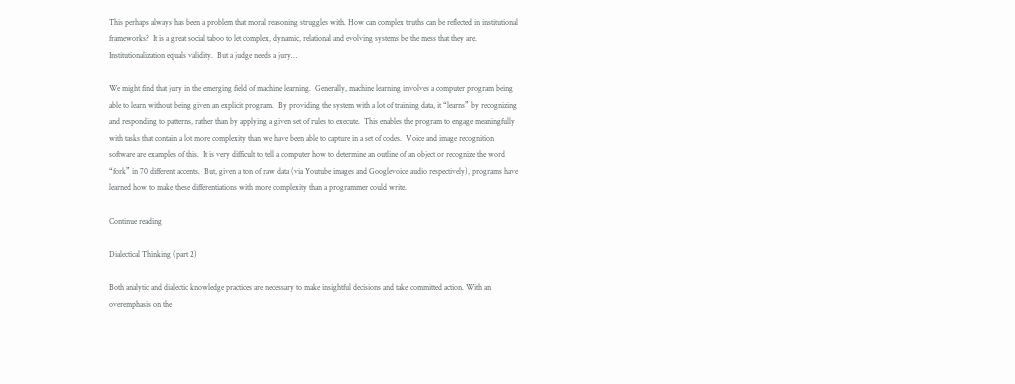This perhaps always has been a problem that moral reasoning struggles with. How can complex truths can be reflected in institutional frameworks?  It is a great social taboo to let complex, dynamic, relational and evolving systems be the mess that they are.  Institutionalization equals validity.  But a judge needs a jury…

We might find that jury in the emerging field of machine learning.  Generally, machine learning involves a computer program being able to learn without being given an explicit program.  By providing the system with a lot of training data, it “learns” by recognizing and responding to patterns, rather than by applying a given set of rules to execute.  This enables the program to engage meaningfully with tasks that contain a lot more complexity than we have been able to capture in a set of codes.  Voice and image recognition software are examples of this.  It is very difficult to tell a computer how to determine an outline of an object or recognize the word “fork” in 70 different accents.  But, given a ton of raw data (via Youtube images and Googlevoice audio respectively), programs have learned how to make these differentiations with more complexity than a programmer could write.

Continue reading

Dialectical Thinking (part 2)

Both analytic and dialectic knowledge practices are necessary to make insightful decisions and take committed action. With an overemphasis on the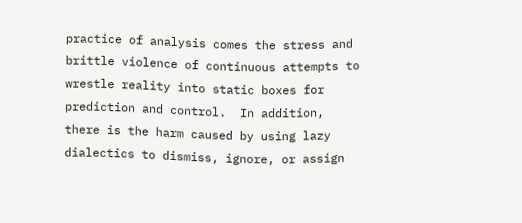practice of analysis comes the stress and brittle violence of continuous attempts to wrestle reality into static boxes for prediction and control.  In addition, there is the harm caused by using lazy dialectics to dismiss, ignore, or assign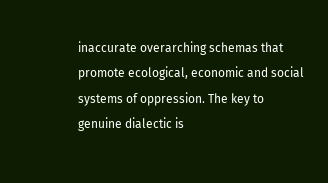inaccurate overarching schemas that promote ecological, economic and social systems of oppression. The key to genuine dialectic is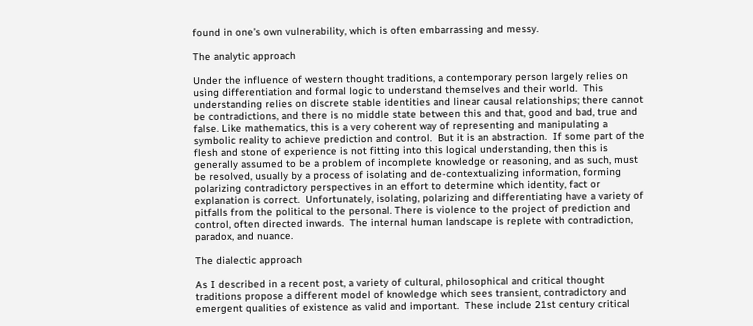found in one’s own vulnerability, which is often embarrassing and messy.

The analytic approach

Under the influence of western thought traditions, a contemporary person largely relies on using differentiation and formal logic to understand themselves and their world.  This understanding relies on discrete stable identities and linear causal relationships; there cannot be contradictions, and there is no middle state between this and that, good and bad, true and false. Like mathematics, this is a very coherent way of representing and manipulating a symbolic reality to achieve prediction and control.  But it is an abstraction.  If some part of the flesh and stone of experience is not fitting into this logical understanding, then this is generally assumed to be a problem of incomplete knowledge or reasoning, and as such, must be resolved, usually by a process of isolating and de-contextualizing information, forming polarizing contradictory perspectives in an effort to determine which identity, fact or explanation is correct.  Unfortunately, isolating, polarizing and differentiating have a variety of pitfalls from the political to the personal. There is violence to the project of prediction and control, often directed inwards.  The internal human landscape is replete with contradiction, paradox, and nuance.

The dialectic approach

As I described in a recent post, a variety of cultural, philosophical and critical thought traditions propose a different model of knowledge which sees transient, contradictory and emergent qualities of existence as valid and important.  These include 21st century critical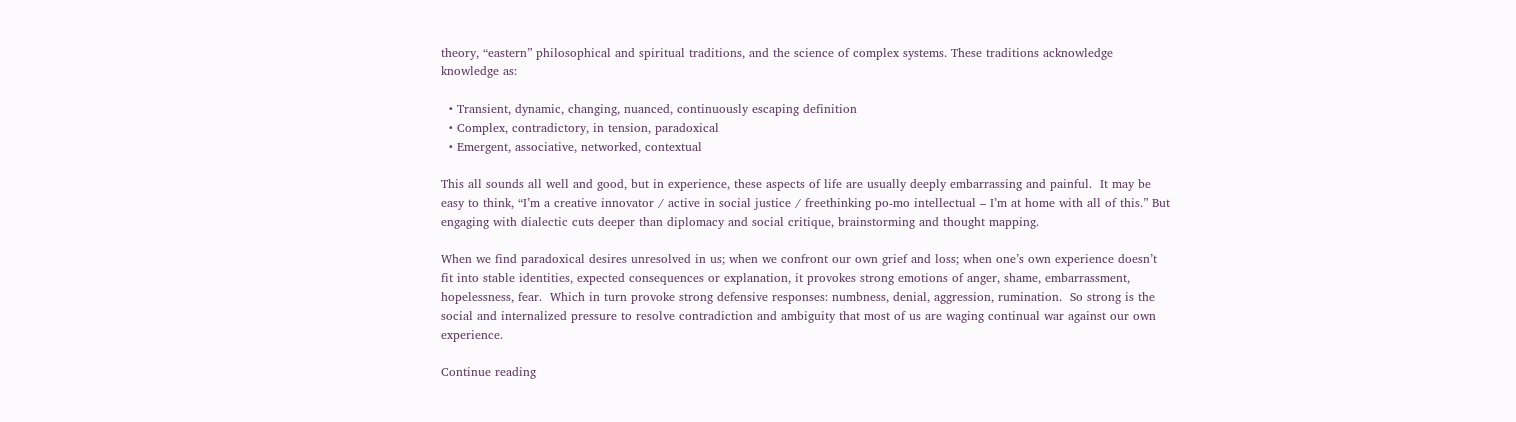theory, “eastern” philosophical and spiritual traditions, and the science of complex systems. These traditions acknowledge knowledge as:

  • Transient, dynamic, changing, nuanced, continuously escaping definition
  • Complex, contradictory, in tension, paradoxical
  • Emergent, associative, networked, contextual

This all sounds all well and good, but in experience, these aspects of life are usually deeply embarrassing and painful.  It may be easy to think, “I’m a creative innovator / active in social justice / freethinking po-mo intellectual – I’m at home with all of this.” But engaging with dialectic cuts deeper than diplomacy and social critique, brainstorming and thought mapping.

When we find paradoxical desires unresolved in us; when we confront our own grief and loss; when one’s own experience doesn’t fit into stable identities, expected consequences or explanation, it provokes strong emotions of anger, shame, embarrassment, hopelessness, fear.  Which in turn provoke strong defensive responses: numbness, denial, aggression, rumination.  So strong is the social and internalized pressure to resolve contradiction and ambiguity that most of us are waging continual war against our own experience.

Continue reading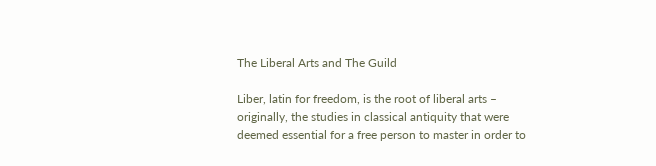The Liberal Arts and The Guild

Liber, latin for freedom, is the root of liberal arts – originally, the studies in classical antiquity that were deemed essential for a free person to master in order to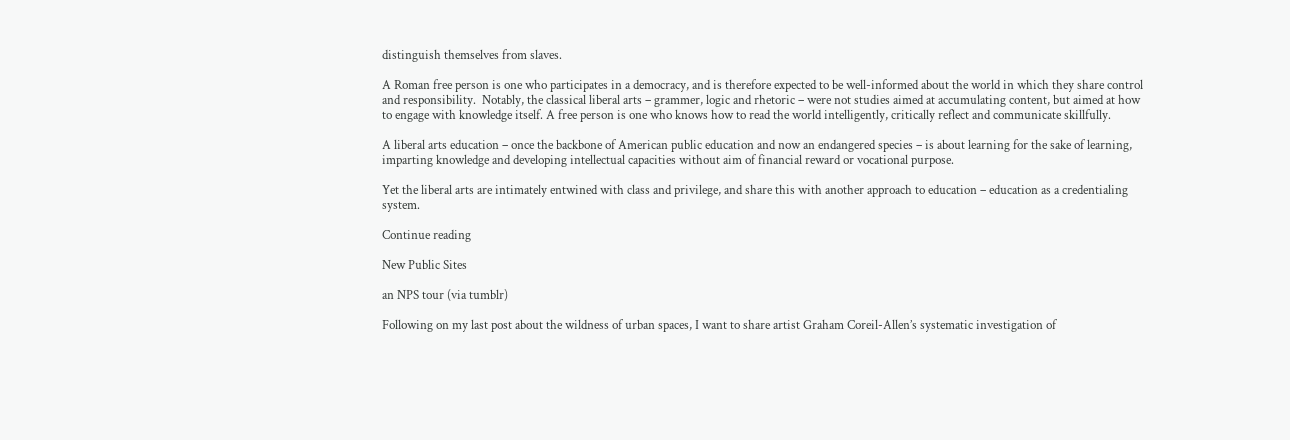distinguish themselves from slaves.

A Roman free person is one who participates in a democracy, and is therefore expected to be well-informed about the world in which they share control and responsibility.  Notably, the classical liberal arts – grammer, logic and rhetoric – were not studies aimed at accumulating content, but aimed at how to engage with knowledge itself. A free person is one who knows how to read the world intelligently, critically reflect and communicate skillfully.

A liberal arts education – once the backbone of American public education and now an endangered species – is about learning for the sake of learning, imparting knowledge and developing intellectual capacities without aim of financial reward or vocational purpose.

Yet the liberal arts are intimately entwined with class and privilege, and share this with another approach to education – education as a credentialing system.

Continue reading

New Public Sites

an NPS tour (via tumblr)

Following on my last post about the wildness of urban spaces, I want to share artist Graham Coreil-Allen’s systematic investigation of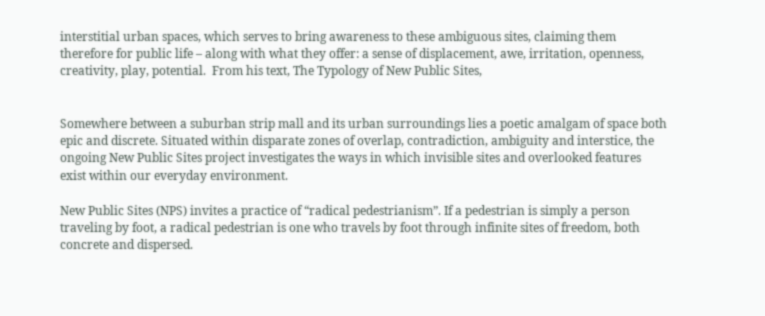interstitial urban spaces, which serves to bring awareness to these ambiguous sites, claiming them therefore for public life – along with what they offer: a sense of displacement, awe, irritation, openness, creativity, play, potential.  From his text, The Typology of New Public Sites,


Somewhere between a suburban strip mall and its urban surroundings lies a poetic amalgam of space both epic and discrete. Situated within disparate zones of overlap, contradiction, ambiguity and interstice, the ongoing New Public Sites project investigates the ways in which invisible sites and overlooked features exist within our everyday environment.

New Public Sites (NPS) invites a practice of “radical pedestrianism”. If a pedestrian is simply a person traveling by foot, a radical pedestrian is one who travels by foot through infinite sites of freedom, both concrete and dispersed.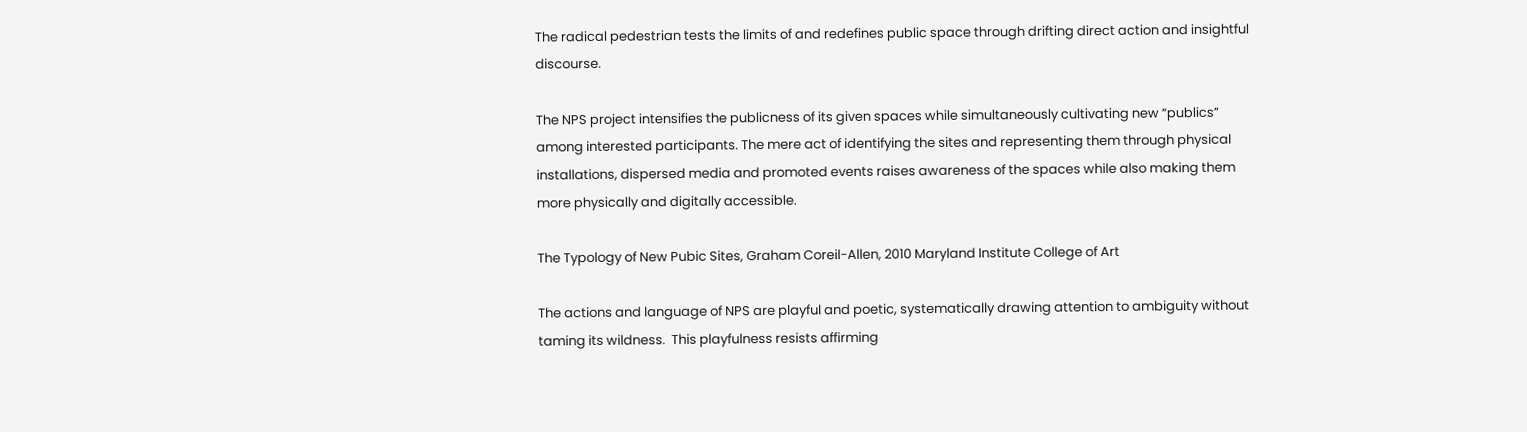The radical pedestrian tests the limits of and redefines public space through drifting direct action and insightful discourse.

The NPS project intensifies the publicness of its given spaces while simultaneously cultivating new “publics” among interested participants. The mere act of identifying the sites and representing them through physical installations, dispersed media and promoted events raises awareness of the spaces while also making them more physically and digitally accessible.

The Typology of New Pubic Sites, Graham Coreil-Allen, 2010 Maryland Institute College of Art

The actions and language of NPS are playful and poetic, systematically drawing attention to ambiguity without taming its wildness.  This playfulness resists affirming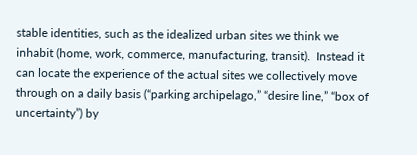stable identities, such as the idealized urban sites we think we inhabit (home, work, commerce, manufacturing, transit).  Instead it can locate the experience of the actual sites we collectively move through on a daily basis (“parking archipelago,” “desire line,” “box of uncertainty”) by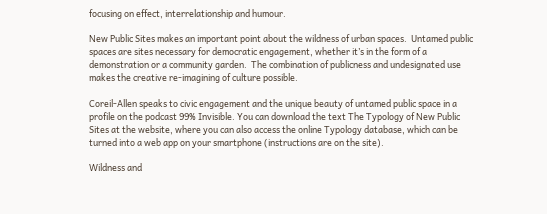focusing on effect, interrelationship and humour.

New Public Sites makes an important point about the wildness of urban spaces.  Untamed public spaces are sites necessary for democratic engagement, whether it’s in the form of a demonstration or a community garden.  The combination of publicness and undesignated use makes the creative re-imagining of culture possible.

Coreil-Allen speaks to civic engagement and the unique beauty of untamed public space in a profile on the podcast 99% Invisible. You can download the text The Typology of New Public Sites at the website, where you can also access the online Typology database, which can be turned into a web app on your smartphone (instructions are on the site).

Wildness and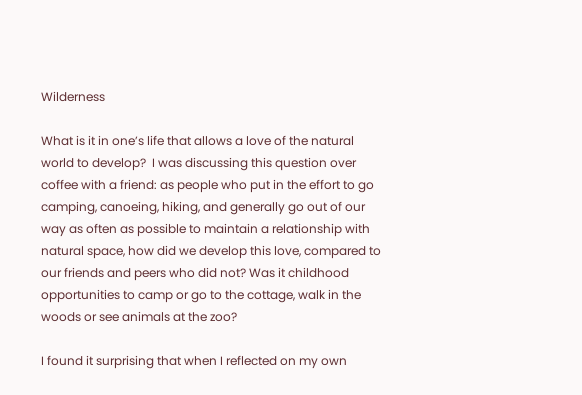Wilderness

What is it in one’s life that allows a love of the natural world to develop?  I was discussing this question over coffee with a friend: as people who put in the effort to go camping, canoeing, hiking, and generally go out of our way as often as possible to maintain a relationship with natural space, how did we develop this love, compared to our friends and peers who did not? Was it childhood opportunities to camp or go to the cottage, walk in the woods or see animals at the zoo?

I found it surprising that when I reflected on my own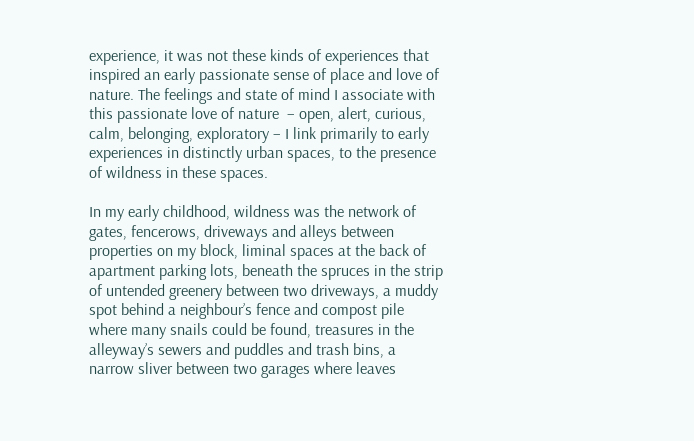experience, it was not these kinds of experiences that inspired an early passionate sense of place and love of nature. The feelings and state of mind I associate with this passionate love of nature  – open, alert, curious, calm, belonging, exploratory – I link primarily to early experiences in distinctly urban spaces, to the presence of wildness in these spaces.

In my early childhood, wildness was the network of gates, fencerows, driveways and alleys between properties on my block, liminal spaces at the back of apartment parking lots, beneath the spruces in the strip of untended greenery between two driveways, a muddy spot behind a neighbour’s fence and compost pile where many snails could be found, treasures in the alleyway’s sewers and puddles and trash bins, a narrow sliver between two garages where leaves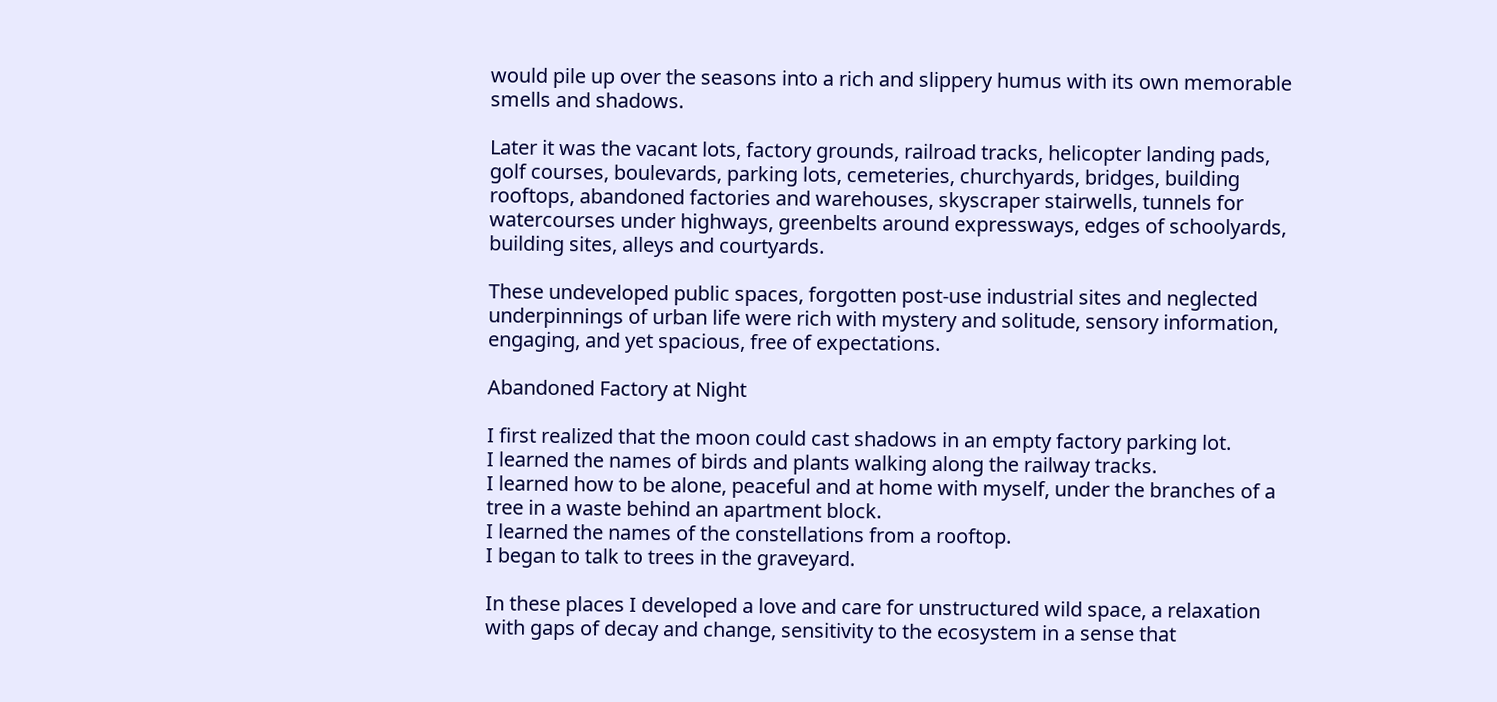would pile up over the seasons into a rich and slippery humus with its own memorable smells and shadows.

Later it was the vacant lots, factory grounds, railroad tracks, helicopter landing pads, golf courses, boulevards, parking lots, cemeteries, churchyards, bridges, building rooftops, abandoned factories and warehouses, skyscraper stairwells, tunnels for watercourses under highways, greenbelts around expressways, edges of schoolyards, building sites, alleys and courtyards.

These undeveloped public spaces, forgotten post-use industrial sites and neglected underpinnings of urban life were rich with mystery and solitude, sensory information, engaging, and yet spacious, free of expectations.

Abandoned Factory at Night

I first realized that the moon could cast shadows in an empty factory parking lot.
I learned the names of birds and plants walking along the railway tracks.
I learned how to be alone, peaceful and at home with myself, under the branches of a tree in a waste behind an apartment block.
I learned the names of the constellations from a rooftop.
I began to talk to trees in the graveyard.

In these places I developed a love and care for unstructured wild space, a relaxation with gaps of decay and change, sensitivity to the ecosystem in a sense that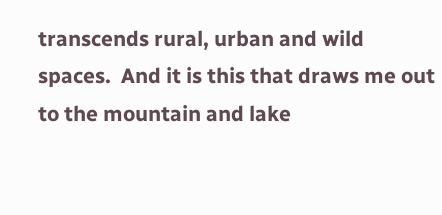transcends rural, urban and wild spaces.  And it is this that draws me out to the mountain and lake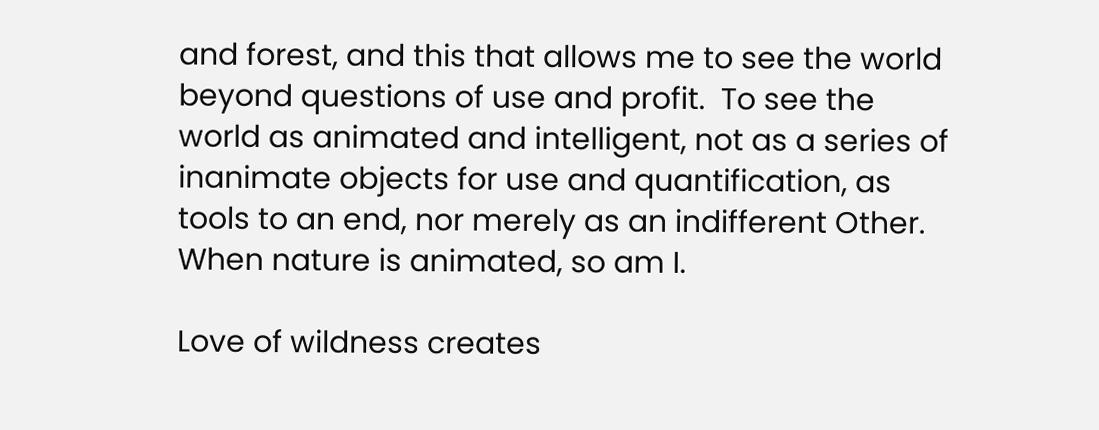and forest, and this that allows me to see the world beyond questions of use and profit.  To see the world as animated and intelligent, not as a series of inanimate objects for use and quantification, as tools to an end, nor merely as an indifferent Other.  When nature is animated, so am I.

Love of wildness creates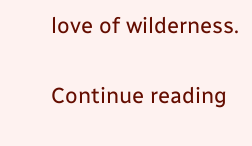love of wilderness.

Continue reading